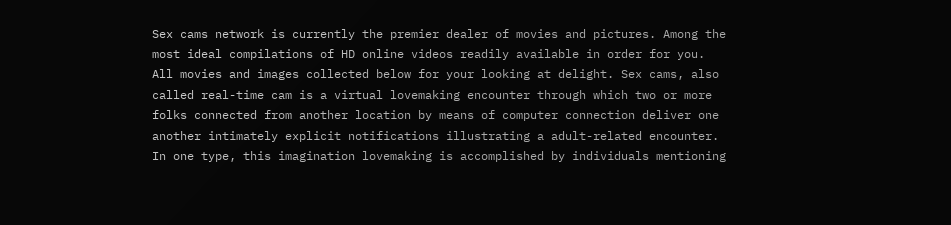Sex cams network is currently the premier dealer of movies and pictures. Among the most ideal compilations of HD online videos readily available in order for you. All movies and images collected below for your looking at delight. Sex cams, also called real-time cam is a virtual lovemaking encounter through which two or more folks connected from another location by means of computer connection deliver one another intimately explicit notifications illustrating a adult-related encounter. In one type, this imagination lovemaking is accomplished by individuals mentioning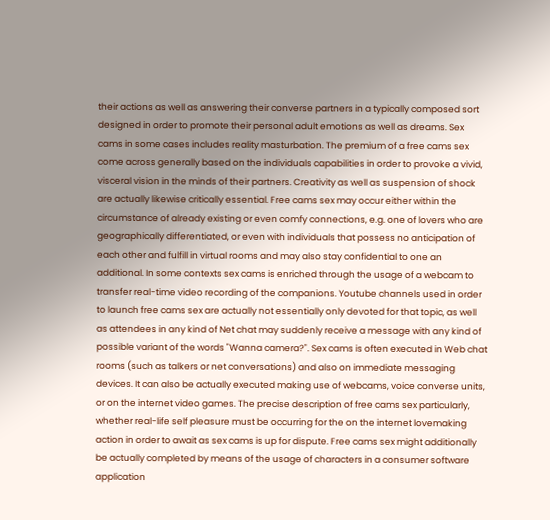their actions as well as answering their converse partners in a typically composed sort designed in order to promote their personal adult emotions as well as dreams. Sex cams in some cases includes reality masturbation. The premium of a free cams sex come across generally based on the individuals capabilities in order to provoke a vivid, visceral vision in the minds of their partners. Creativity as well as suspension of shock are actually likewise critically essential. Free cams sex may occur either within the circumstance of already existing or even comfy connections, e.g. one of lovers who are geographically differentiated, or even with individuals that possess no anticipation of each other and fulfill in virtual rooms and may also stay confidential to one an additional. In some contexts sex cams is enriched through the usage of a webcam to transfer real-time video recording of the companions. Youtube channels used in order to launch free cams sex are actually not essentially only devoted for that topic, as well as attendees in any kind of Net chat may suddenly receive a message with any kind of possible variant of the words "Wanna camera?". Sex cams is often executed in Web chat rooms (such as talkers or net conversations) and also on immediate messaging devices. It can also be actually executed making use of webcams, voice converse units, or on the internet video games. The precise description of free cams sex particularly, whether real-life self pleasure must be occurring for the on the internet lovemaking action in order to await as sex cams is up for dispute. Free cams sex might additionally be actually completed by means of the usage of characters in a consumer software application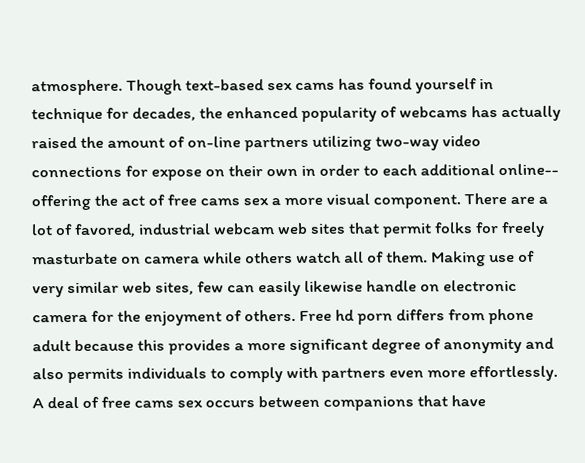atmosphere. Though text-based sex cams has found yourself in technique for decades, the enhanced popularity of webcams has actually raised the amount of on-line partners utilizing two-way video connections for expose on their own in order to each additional online-- offering the act of free cams sex a more visual component. There are a lot of favored, industrial webcam web sites that permit folks for freely masturbate on camera while others watch all of them. Making use of very similar web sites, few can easily likewise handle on electronic camera for the enjoyment of others. Free hd porn differs from phone adult because this provides a more significant degree of anonymity and also permits individuals to comply with partners even more effortlessly. A deal of free cams sex occurs between companions that have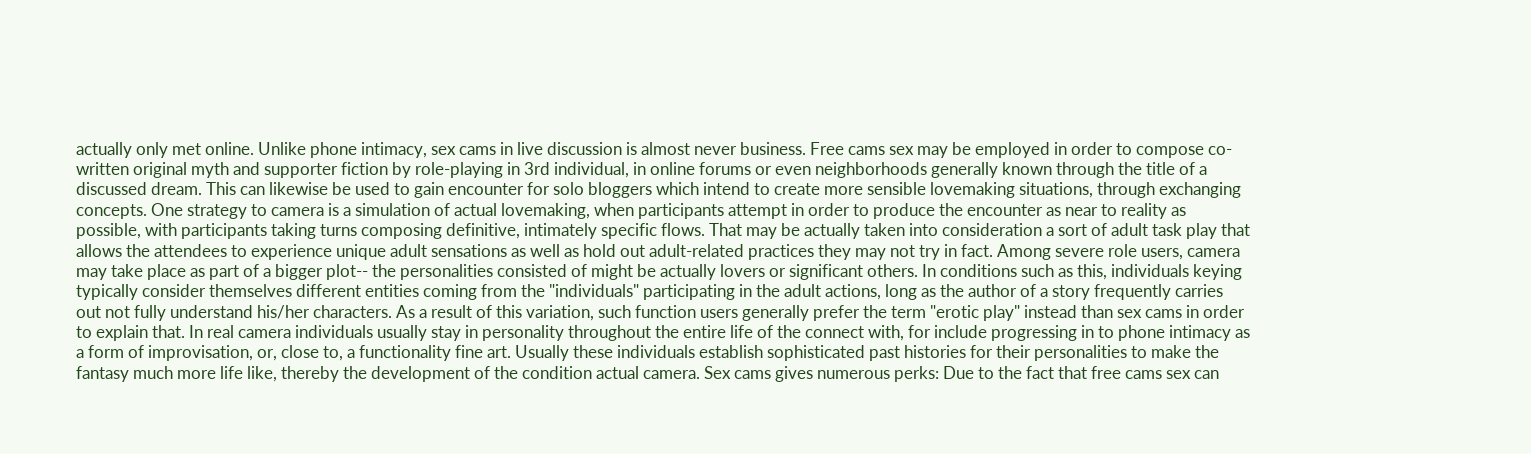actually only met online. Unlike phone intimacy, sex cams in live discussion is almost never business. Free cams sex may be employed in order to compose co-written original myth and supporter fiction by role-playing in 3rd individual, in online forums or even neighborhoods generally known through the title of a discussed dream. This can likewise be used to gain encounter for solo bloggers which intend to create more sensible lovemaking situations, through exchanging concepts. One strategy to camera is a simulation of actual lovemaking, when participants attempt in order to produce the encounter as near to reality as possible, with participants taking turns composing definitive, intimately specific flows. That may be actually taken into consideration a sort of adult task play that allows the attendees to experience unique adult sensations as well as hold out adult-related practices they may not try in fact. Among severe role users, camera may take place as part of a bigger plot-- the personalities consisted of might be actually lovers or significant others. In conditions such as this, individuals keying typically consider themselves different entities coming from the "individuals" participating in the adult actions, long as the author of a story frequently carries out not fully understand his/her characters. As a result of this variation, such function users generally prefer the term "erotic play" instead than sex cams in order to explain that. In real camera individuals usually stay in personality throughout the entire life of the connect with, for include progressing in to phone intimacy as a form of improvisation, or, close to, a functionality fine art. Usually these individuals establish sophisticated past histories for their personalities to make the fantasy much more life like, thereby the development of the condition actual camera. Sex cams gives numerous perks: Due to the fact that free cams sex can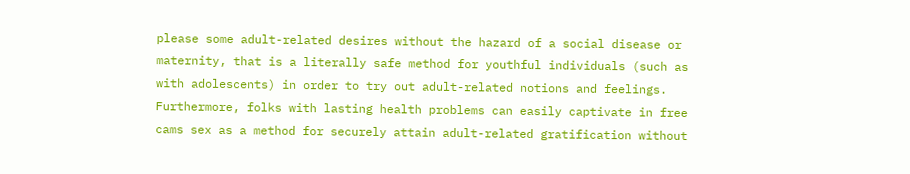please some adult-related desires without the hazard of a social disease or maternity, that is a literally safe method for youthful individuals (such as with adolescents) in order to try out adult-related notions and feelings. Furthermore, folks with lasting health problems can easily captivate in free cams sex as a method for securely attain adult-related gratification without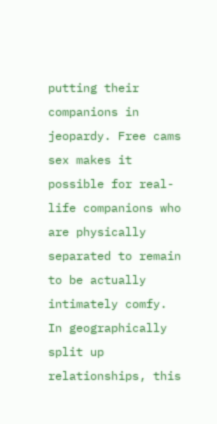putting their companions in jeopardy. Free cams sex makes it possible for real-life companions who are physically separated to remain to be actually intimately comfy. In geographically split up relationships, this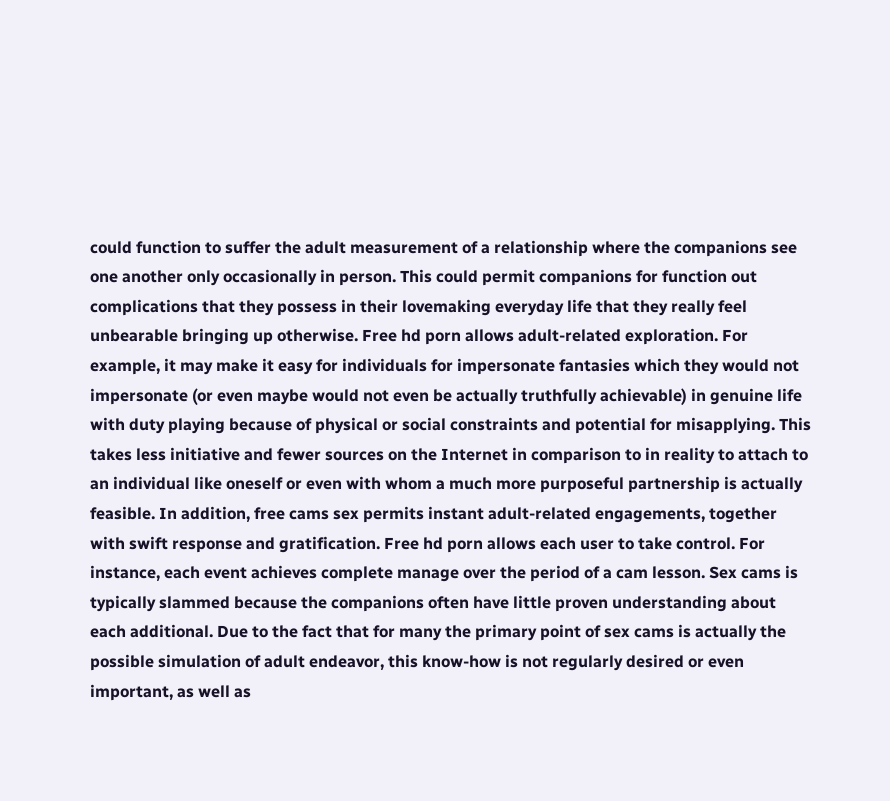could function to suffer the adult measurement of a relationship where the companions see one another only occasionally in person. This could permit companions for function out complications that they possess in their lovemaking everyday life that they really feel unbearable bringing up otherwise. Free hd porn allows adult-related exploration. For example, it may make it easy for individuals for impersonate fantasies which they would not impersonate (or even maybe would not even be actually truthfully achievable) in genuine life with duty playing because of physical or social constraints and potential for misapplying. This takes less initiative and fewer sources on the Internet in comparison to in reality to attach to an individual like oneself or even with whom a much more purposeful partnership is actually feasible. In addition, free cams sex permits instant adult-related engagements, together with swift response and gratification. Free hd porn allows each user to take control. For instance, each event achieves complete manage over the period of a cam lesson. Sex cams is typically slammed because the companions often have little proven understanding about each additional. Due to the fact that for many the primary point of sex cams is actually the possible simulation of adult endeavor, this know-how is not regularly desired or even important, as well as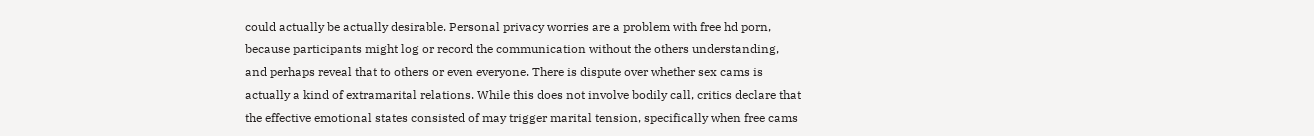could actually be actually desirable. Personal privacy worries are a problem with free hd porn, because participants might log or record the communication without the others understanding, and perhaps reveal that to others or even everyone. There is dispute over whether sex cams is actually a kind of extramarital relations. While this does not involve bodily call, critics declare that the effective emotional states consisted of may trigger marital tension, specifically when free cams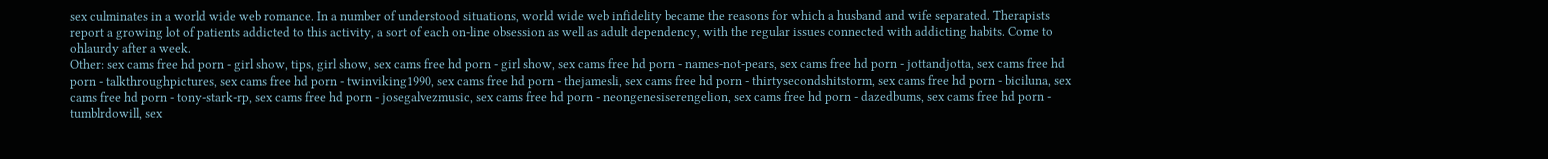sex culminates in a world wide web romance. In a number of understood situations, world wide web infidelity became the reasons for which a husband and wife separated. Therapists report a growing lot of patients addicted to this activity, a sort of each on-line obsession as well as adult dependency, with the regular issues connected with addicting habits. Come to ohlaurdy after a week.
Other: sex cams free hd porn - girl show, tips, girl show, sex cams free hd porn - girl show, sex cams free hd porn - names-not-pears, sex cams free hd porn - jottandjotta, sex cams free hd porn - talkthroughpictures, sex cams free hd porn - twinviking1990, sex cams free hd porn - thejamesli, sex cams free hd porn - thirtysecondshitstorm, sex cams free hd porn - biciluna, sex cams free hd porn - tony-stark-rp, sex cams free hd porn - josegalvezmusic, sex cams free hd porn - neongenesiserengelion, sex cams free hd porn - dazedbums, sex cams free hd porn - tumblrdowill, sex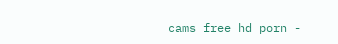cams free hd porn -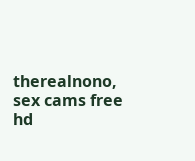therealnono, sex cams free hd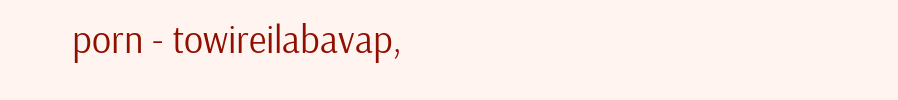porn - towireilabavap,